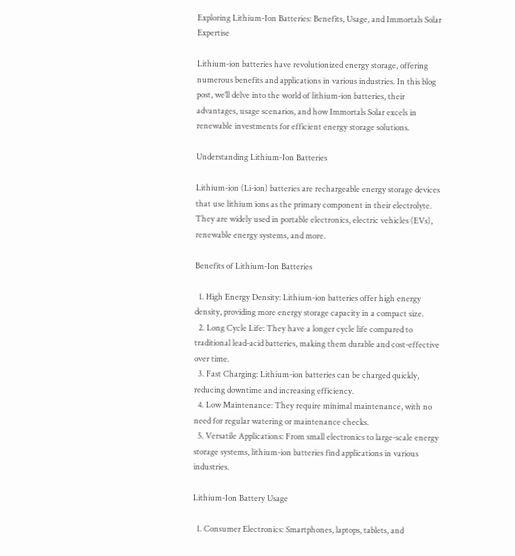Exploring Lithium-Ion Batteries: Benefits, Usage, and Immortals Solar Expertise

Lithium-ion batteries have revolutionized energy storage, offering numerous benefits and applications in various industries. In this blog post, we’ll delve into the world of lithium-ion batteries, their advantages, usage scenarios, and how Immortals Solar excels in renewable investments for efficient energy storage solutions.

Understanding Lithium-Ion Batteries

Lithium-ion (Li-ion) batteries are rechargeable energy storage devices that use lithium ions as the primary component in their electrolyte. They are widely used in portable electronics, electric vehicles (EVs), renewable energy systems, and more.

Benefits of Lithium-Ion Batteries

  1. High Energy Density: Lithium-ion batteries offer high energy density, providing more energy storage capacity in a compact size.
  2. Long Cycle Life: They have a longer cycle life compared to traditional lead-acid batteries, making them durable and cost-effective over time.
  3. Fast Charging: Lithium-ion batteries can be charged quickly, reducing downtime and increasing efficiency.
  4. Low Maintenance: They require minimal maintenance, with no need for regular watering or maintenance checks.
  5. Versatile Applications: From small electronics to large-scale energy storage systems, lithium-ion batteries find applications in various industries.

Lithium-Ion Battery Usage

  1. Consumer Electronics: Smartphones, laptops, tablets, and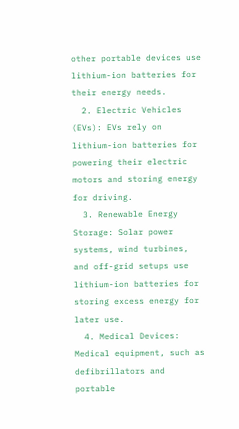other portable devices use lithium-ion batteries for their energy needs.
  2. Electric Vehicles (EVs): EVs rely on lithium-ion batteries for powering their electric motors and storing energy for driving.
  3. Renewable Energy Storage: Solar power systems, wind turbines, and off-grid setups use lithium-ion batteries for storing excess energy for later use.
  4. Medical Devices: Medical equipment, such as defibrillators and portable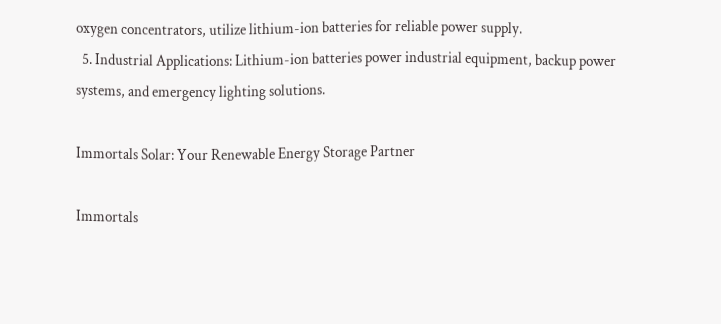oxygen concentrators, utilize lithium-ion batteries for reliable power supply.
  5. Industrial Applications: Lithium-ion batteries power industrial equipment, backup power systems, and emergency lighting solutions.

Immortals Solar: Your Renewable Energy Storage Partner

Immortals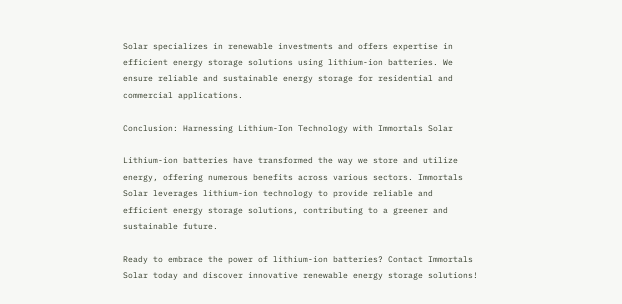Solar specializes in renewable investments and offers expertise in efficient energy storage solutions using lithium-ion batteries. We ensure reliable and sustainable energy storage for residential and commercial applications.

Conclusion: Harnessing Lithium-Ion Technology with Immortals Solar

Lithium-ion batteries have transformed the way we store and utilize energy, offering numerous benefits across various sectors. Immortals Solar leverages lithium-ion technology to provide reliable and efficient energy storage solutions, contributing to a greener and sustainable future.

Ready to embrace the power of lithium-ion batteries? Contact Immortals Solar today and discover innovative renewable energy storage solutions!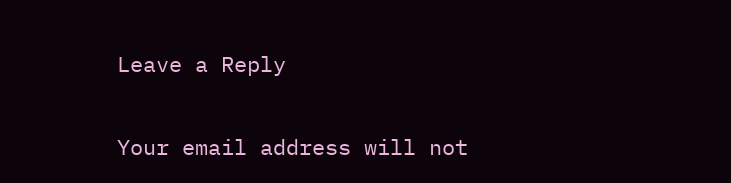Leave a Reply

Your email address will not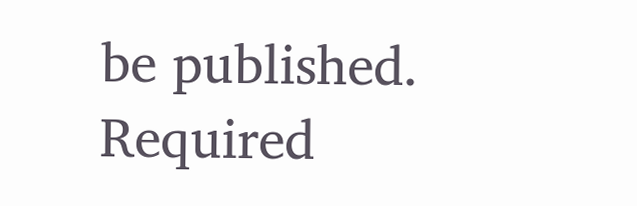be published. Required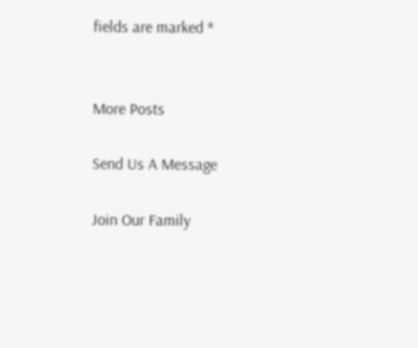fields are marked *


More Posts

Send Us A Message

Join Our Family